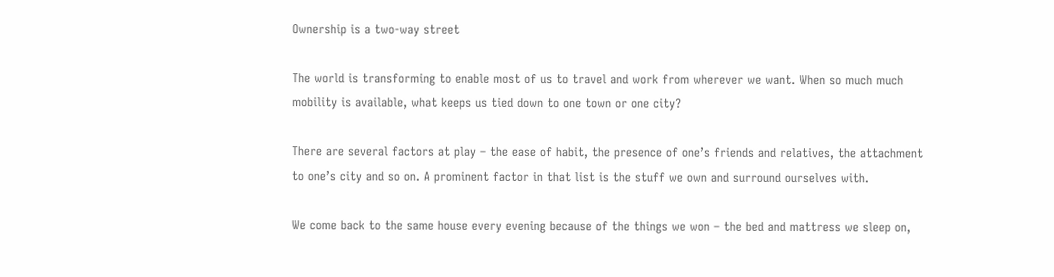Ownership is a two-way street

The world is transforming to enable most of us to travel and work from wherever we want. When so much much mobility is available, what keeps us tied down to one town or one city?

There are several factors at play – the ease of habit, the presence of one’s friends and relatives, the attachment to one’s city and so on. A prominent factor in that list is the stuff we own and surround ourselves with.

We come back to the same house every evening because of the things we won – the bed and mattress we sleep on,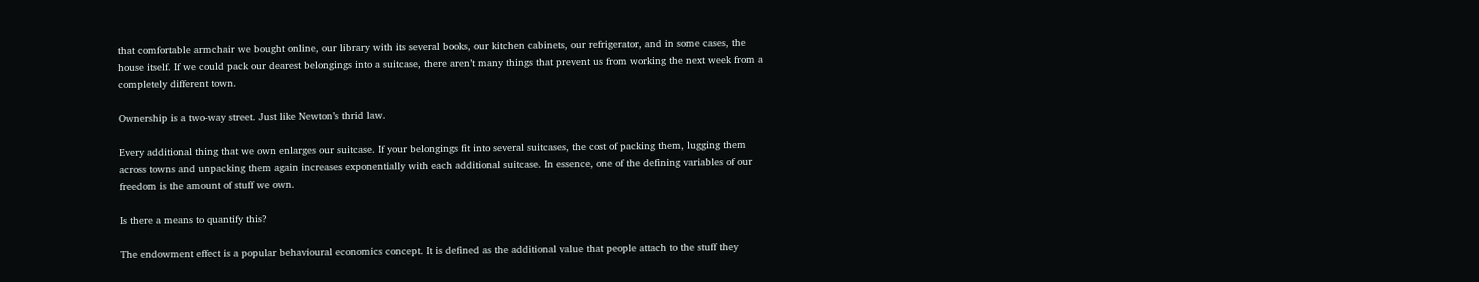that comfortable armchair we bought online, our library with its several books, our kitchen cabinets, our refrigerator, and in some cases, the house itself. If we could pack our dearest belongings into a suitcase, there aren’t many things that prevent us from working the next week from a completely different town.

Ownership is a two-way street. Just like Newton’s thrid law.

Every additional thing that we own enlarges our suitcase. If your belongings fit into several suitcases, the cost of packing them, lugging them across towns and unpacking them again increases exponentially with each additional suitcase. In essence, one of the defining variables of our freedom is the amount of stuff we own.

Is there a means to quantify this?

The endowment effect is a popular behavioural economics concept. It is defined as the additional value that people attach to the stuff they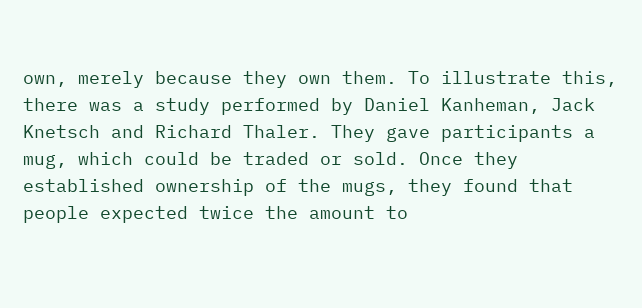own, merely because they own them. To illustrate this, there was a study performed by Daniel Kanheman, Jack Knetsch and Richard Thaler. They gave participants a mug, which could be traded or sold. Once they established ownership of the mugs, they found that people expected twice the amount to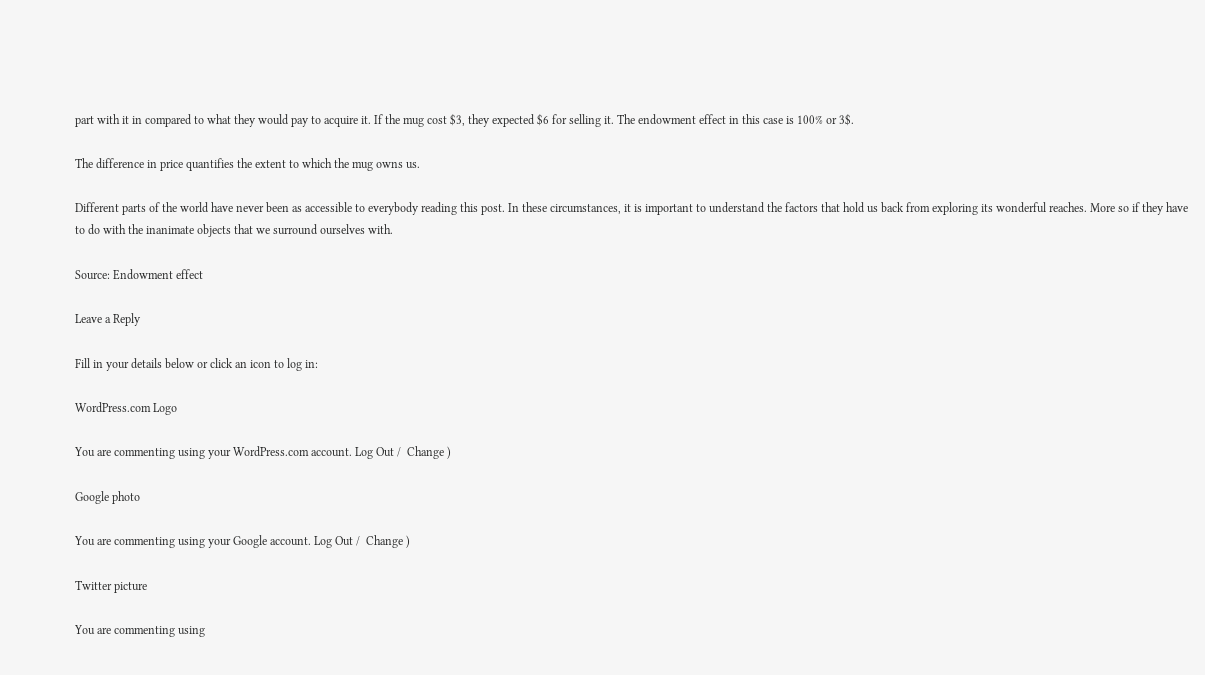part with it in compared to what they would pay to acquire it. If the mug cost $3, they expected $6 for selling it. The endowment effect in this case is 100% or 3$.

The difference in price quantifies the extent to which the mug owns us.

Different parts of the world have never been as accessible to everybody reading this post. In these circumstances, it is important to understand the factors that hold us back from exploring its wonderful reaches. More so if they have to do with the inanimate objects that we surround ourselves with.

Source: Endowment effect

Leave a Reply

Fill in your details below or click an icon to log in:

WordPress.com Logo

You are commenting using your WordPress.com account. Log Out /  Change )

Google photo

You are commenting using your Google account. Log Out /  Change )

Twitter picture

You are commenting using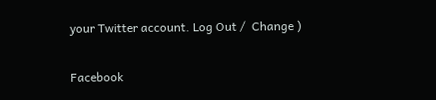your Twitter account. Log Out /  Change )

Facebook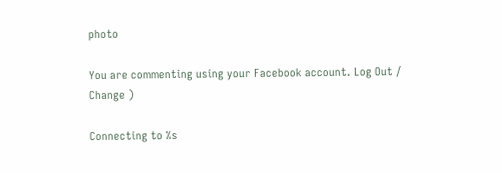photo

You are commenting using your Facebook account. Log Out /  Change )

Connecting to %s